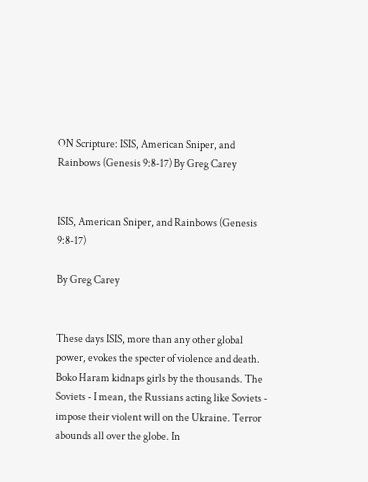ON Scripture: ISIS, American Sniper, and Rainbows (Genesis 9:8-17) By Greg Carey


ISIS, American Sniper, and Rainbows (Genesis 9:8-17)

By Greg Carey


These days ISIS, more than any other global power, evokes the specter of violence and death. Boko Haram kidnaps girls by the thousands. The Soviets - I mean, the Russians acting like Soviets - impose their violent will on the Ukraine. Terror abounds all over the globe. In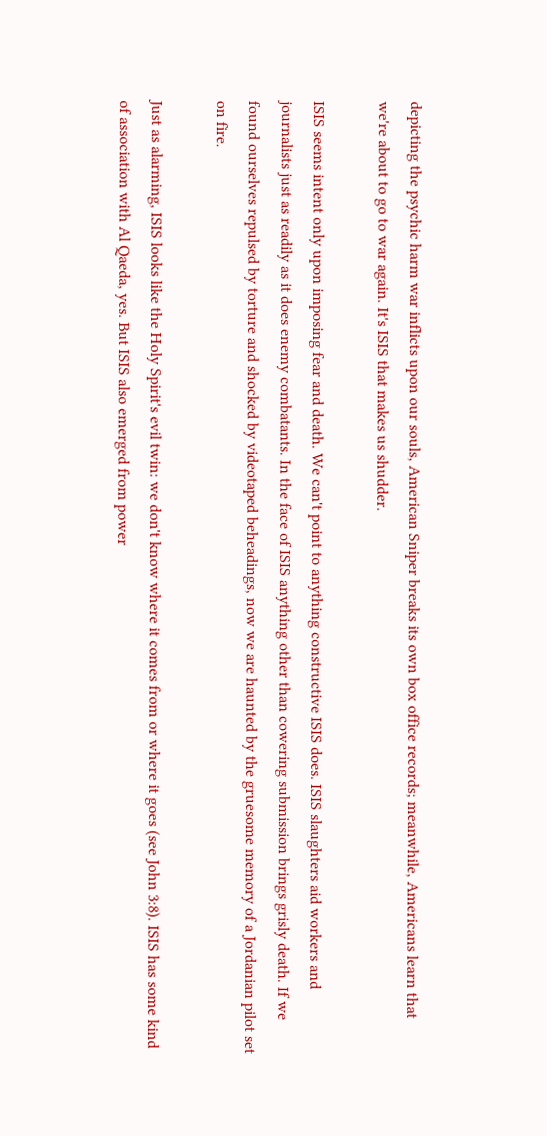depicting the psychic harm war inflicts upon our souls, American Sniper breaks its own box office records; meanwhile, Americans learn that we're about to go to war again. It's ISIS that makes us shudder.

ISIS seems intent only upon imposing fear and death. We can't point to anything constructive ISIS does. ISIS slaughters aid workers and journalists just as readily as it does enemy combatants. In the face of ISIS anything other than cowering submission brings grisly death. If we found ourselves repulsed by torture and shocked by videotaped beheadings, now we are haunted by the gruesome memory of a Jordanian pilot set on fire.

Just as alarming, ISIS looks like the Holy Spirit's evil twin: we don't know where it comes from or where it goes (see John 3:8). ISIS has some kind of association with Al Qaeda, yes. But ISIS also emerged from power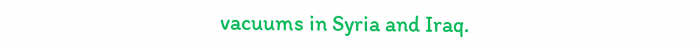vacuums in Syria and Iraq.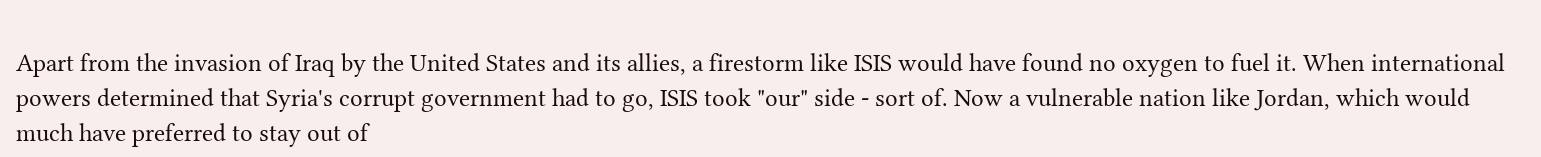Apart from the invasion of Iraq by the United States and its allies, a firestorm like ISIS would have found no oxygen to fuel it. When international powers determined that Syria's corrupt government had to go, ISIS took "our" side - sort of. Now a vulnerable nation like Jordan, which would much have preferred to stay out of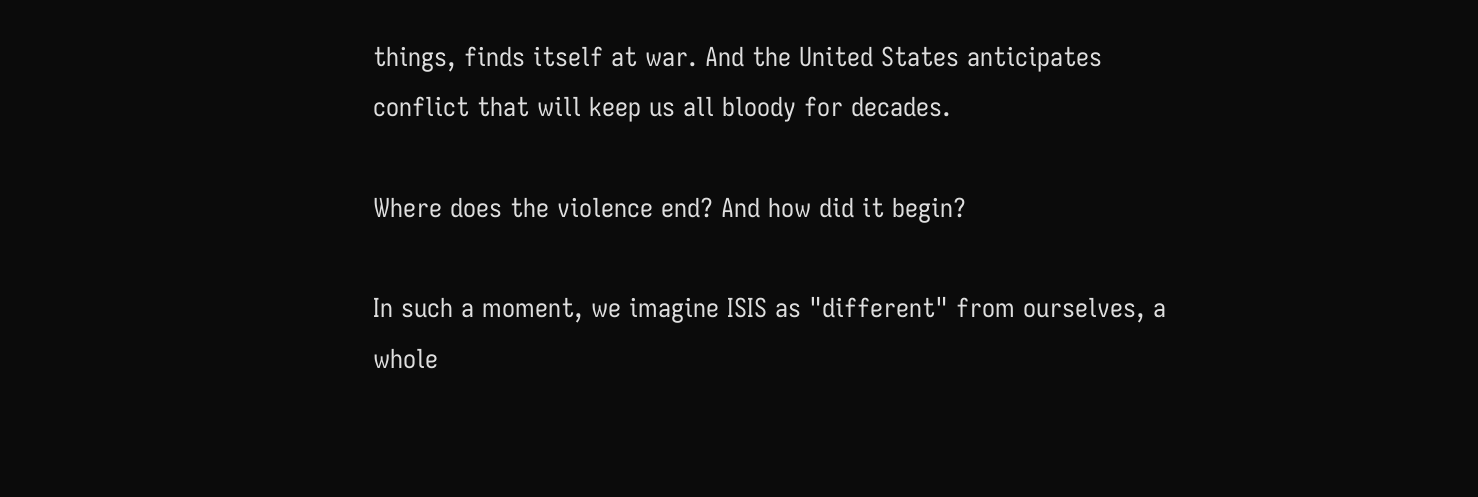things, finds itself at war. And the United States anticipates conflict that will keep us all bloody for decades.

Where does the violence end? And how did it begin?

In such a moment, we imagine ISIS as "different" from ourselves, a whole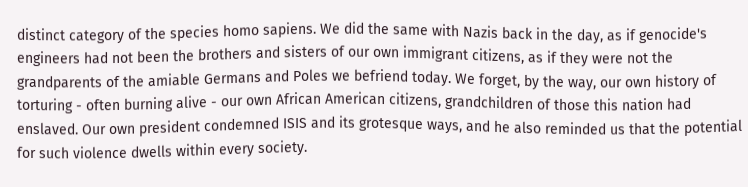distinct category of the species homo sapiens. We did the same with Nazis back in the day, as if genocide's engineers had not been the brothers and sisters of our own immigrant citizens, as if they were not the grandparents of the amiable Germans and Poles we befriend today. We forget, by the way, our own history of torturing - often burning alive - our own African American citizens, grandchildren of those this nation had enslaved. Our own president condemned ISIS and its grotesque ways, and he also reminded us that the potential for such violence dwells within every society.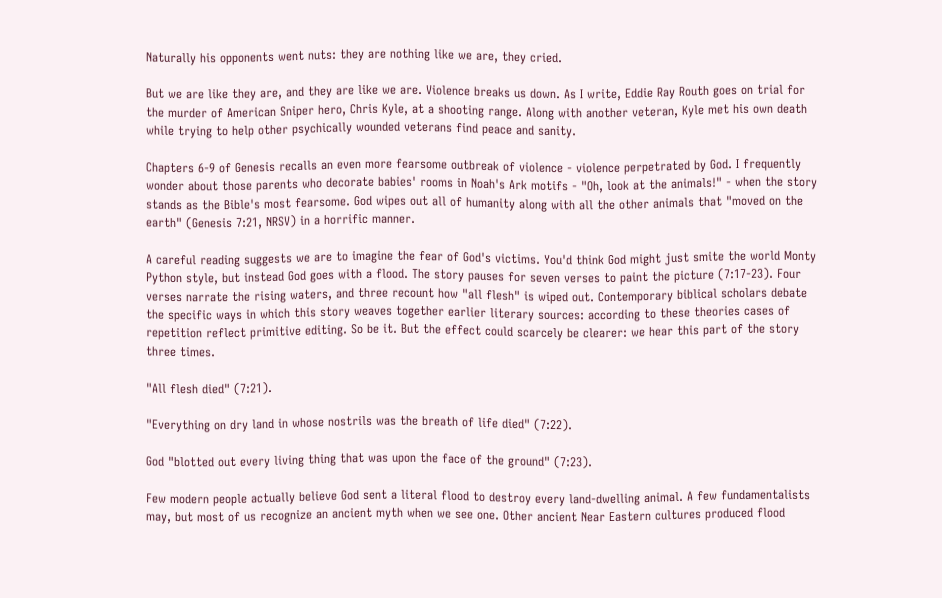Naturally his opponents went nuts: they are nothing like we are, they cried.

But we are like they are, and they are like we are. Violence breaks us down. As I write, Eddie Ray Routh goes on trial for the murder of American Sniper hero, Chris Kyle, at a shooting range. Along with another veteran, Kyle met his own death while trying to help other psychically wounded veterans find peace and sanity.

Chapters 6-9 of Genesis recalls an even more fearsome outbreak of violence - violence perpetrated by God. I frequently wonder about those parents who decorate babies' rooms in Noah's Ark motifs - "Oh, look at the animals!" - when the story stands as the Bible's most fearsome. God wipes out all of humanity along with all the other animals that "moved on the earth" (Genesis 7:21, NRSV) in a horrific manner.

A careful reading suggests we are to imagine the fear of God's victims. You'd think God might just smite the world Monty Python style, but instead God goes with a flood. The story pauses for seven verses to paint the picture (7:17-23). Four verses narrate the rising waters, and three recount how "all flesh" is wiped out. Contemporary biblical scholars debate the specific ways in which this story weaves together earlier literary sources: according to these theories cases of repetition reflect primitive editing. So be it. But the effect could scarcely be clearer: we hear this part of the story three times.

"All flesh died" (7:21).

"Everything on dry land in whose nostrils was the breath of life died" (7:22).

God "blotted out every living thing that was upon the face of the ground" (7:23).

Few modern people actually believe God sent a literal flood to destroy every land-dwelling animal. A few fundamentalists may, but most of us recognize an ancient myth when we see one. Other ancient Near Eastern cultures produced flood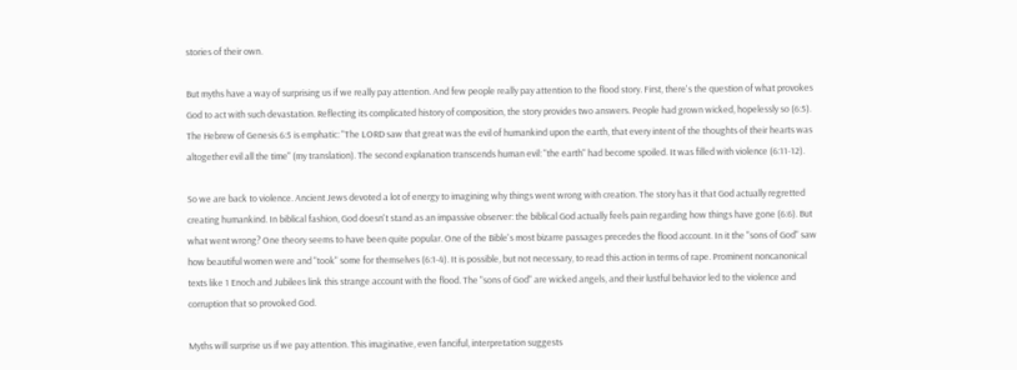stories of their own.

But myths have a way of surprising us if we really pay attention. And few people really pay attention to the flood story. First, there's the question of what provokes God to act with such devastation. Reflecting its complicated history of composition, the story provides two answers. People had grown wicked, hopelessly so (6:5). The Hebrew of Genesis 6:5 is emphatic: "The LORD saw that great was the evil of humankind upon the earth, that every intent of the thoughts of their hearts was altogether evil all the time" (my translation). The second explanation transcends human evil: "the earth" had become spoiled. It was filled with violence (6:11-12).

So we are back to violence. Ancient Jews devoted a lot of energy to imagining why things went wrong with creation. The story has it that God actually regretted creating humankind. In biblical fashion, God doesn't stand as an impassive observer: the biblical God actually feels pain regarding how things have gone (6:6). But what went wrong? One theory seems to have been quite popular. One of the Bible's most bizarre passages precedes the flood account. In it the "sons of God" saw how beautiful women were and "took" some for themselves (6:1-4). It is possible, but not necessary, to read this action in terms of rape. Prominent noncanonical texts like 1 Enoch and Jubilees link this strange account with the flood. The "sons of God" are wicked angels, and their lustful behavior led to the violence and corruption that so provoked God.

Myths will surprise us if we pay attention. This imaginative, even fanciful, interpretation suggests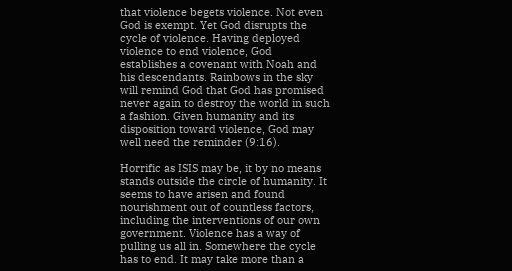that violence begets violence. Not even God is exempt. Yet God disrupts the cycle of violence. Having deployed violence to end violence, God establishes a covenant with Noah and his descendants. Rainbows in the sky will remind God that God has promised never again to destroy the world in such a fashion. Given humanity and its disposition toward violence, God may well need the reminder (9:16).

Horrific as ISIS may be, it by no means stands outside the circle of humanity. It seems to have arisen and found nourishment out of countless factors, including the interventions of our own government. Violence has a way of pulling us all in. Somewhere the cycle has to end. It may take more than a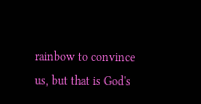rainbow to convince us, but that is God's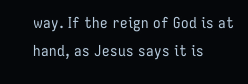way. If the reign of God is at hand, as Jesus says it is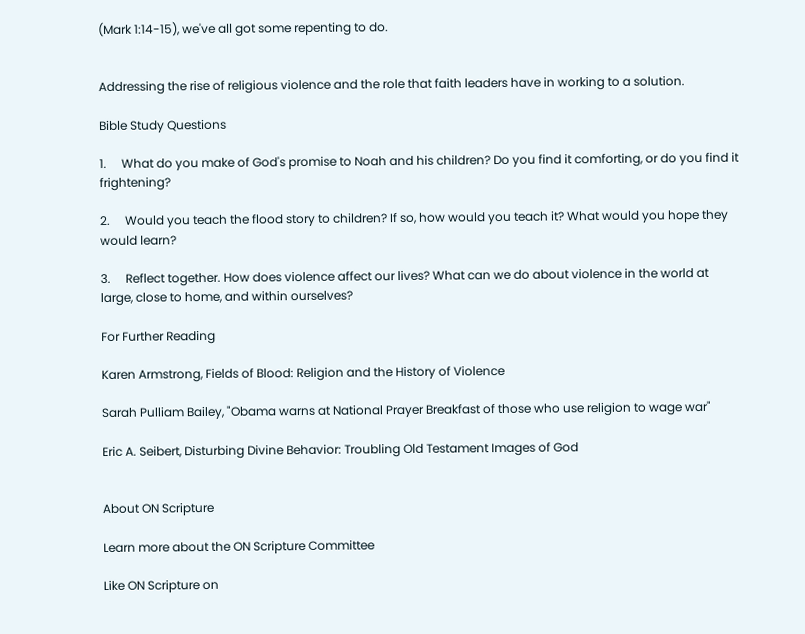(Mark 1:14-15), we've all got some repenting to do.


Addressing the rise of religious violence and the role that faith leaders have in working to a solution.

Bible Study Questions

1.     What do you make of God's promise to Noah and his children? Do you find it comforting, or do you find it frightening?

2.     Would you teach the flood story to children? If so, how would you teach it? What would you hope they would learn?

3.     Reflect together. How does violence affect our lives? What can we do about violence in the world at large, close to home, and within ourselves?

For Further Reading

Karen Armstrong, Fields of Blood: Religion and the History of Violence

Sarah Pulliam Bailey, "Obama warns at National Prayer Breakfast of those who use religion to wage war"

Eric A. Seibert, Disturbing Divine Behavior: Troubling Old Testament Images of God


About ON Scripture

Learn more about the ON Scripture Committee

Like ON Scripture on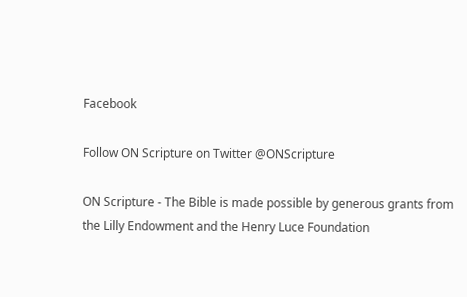Facebook

Follow ON Scripture on Twitter @ONScripture

ON Scripture - The Bible is made possible by generous grants from the Lilly Endowment and the Henry Luce Foundation